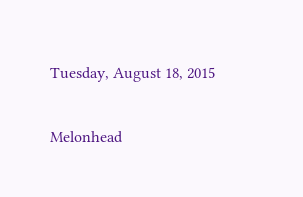Tuesday, August 18, 2015

Melonhead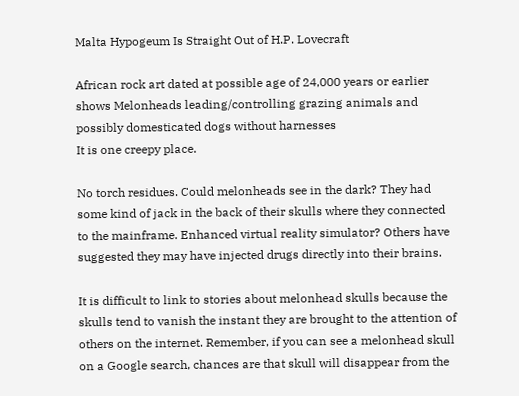Malta Hypogeum Is Straight Out of H.P. Lovecraft

African rock art dated at possible age of 24,000 years or earlier shows Melonheads leading/controlling grazing animals and possibly domesticated dogs without harnesses
It is one creepy place.

No torch residues. Could melonheads see in the dark? They had some kind of jack in the back of their skulls where they connected to the mainframe. Enhanced virtual reality simulator? Others have suggested they may have injected drugs directly into their brains.

It is difficult to link to stories about melonhead skulls because the skulls tend to vanish the instant they are brought to the attention of others on the internet. Remember, if you can see a melonhead skull on a Google search, chances are that skull will disappear from the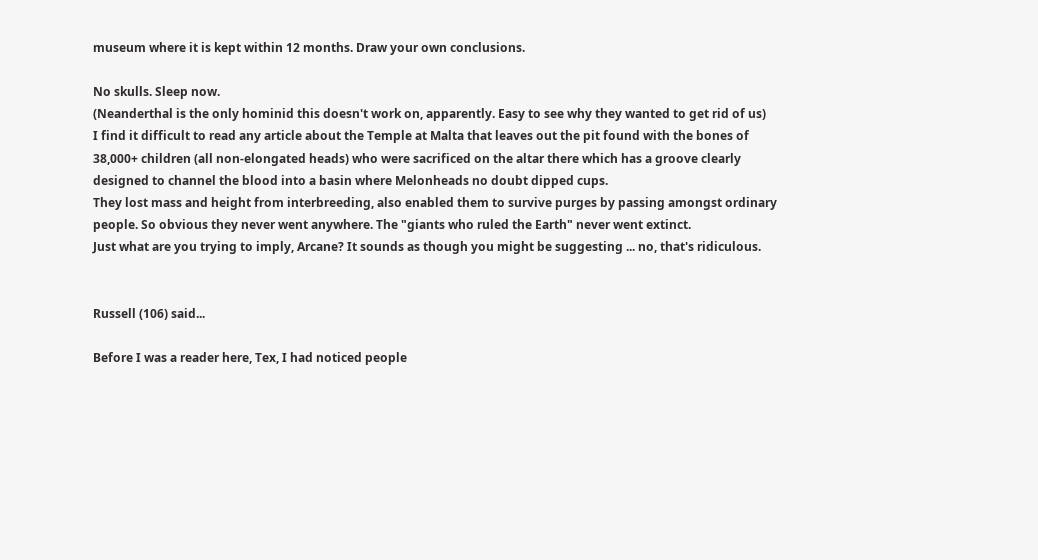museum where it is kept within 12 months. Draw your own conclusions.

No skulls. Sleep now.
(Neanderthal is the only hominid this doesn't work on, apparently. Easy to see why they wanted to get rid of us)
I find it difficult to read any article about the Temple at Malta that leaves out the pit found with the bones of 38,000+ children (all non-elongated heads) who were sacrificed on the altar there which has a groove clearly designed to channel the blood into a basin where Melonheads no doubt dipped cups.
They lost mass and height from interbreeding, also enabled them to survive purges by passing amongst ordinary people. So obvious they never went anywhere. The "giants who ruled the Earth" never went extinct.
Just what are you trying to imply, Arcane? It sounds as though you might be suggesting ... no, that's ridiculous.


Russell (106) said...

Before I was a reader here, Tex, I had noticed people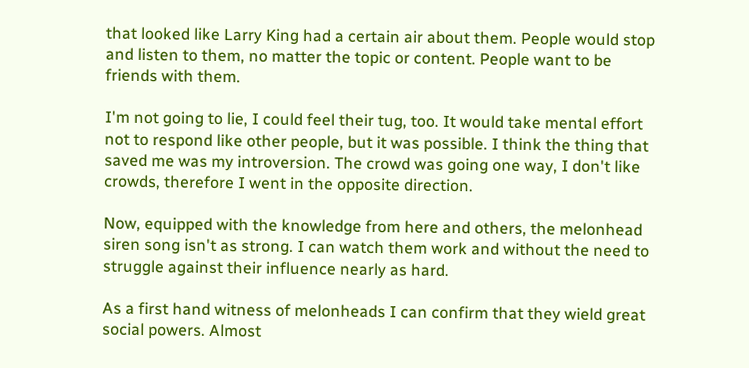that looked like Larry King had a certain air about them. People would stop and listen to them, no matter the topic or content. People want to be friends with them.

I'm not going to lie, I could feel their tug, too. It would take mental effort not to respond like other people, but it was possible. I think the thing that saved me was my introversion. The crowd was going one way, I don't like crowds, therefore I went in the opposite direction.

Now, equipped with the knowledge from here and others, the melonhead siren song isn't as strong. I can watch them work and without the need to struggle against their influence nearly as hard.

As a first hand witness of melonheads I can confirm that they wield great social powers. Almost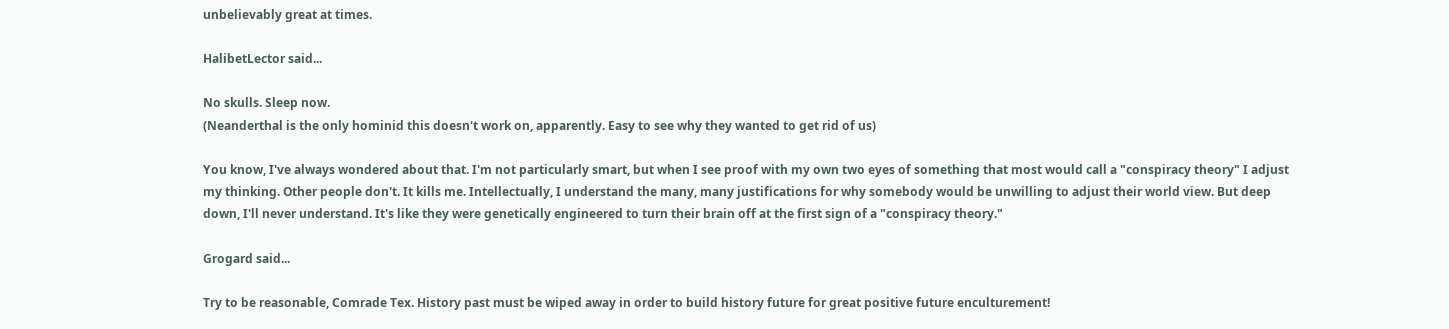unbelievably great at times.

HalibetLector said...

No skulls. Sleep now.
(Neanderthal is the only hominid this doesn't work on, apparently. Easy to see why they wanted to get rid of us)

You know, I've always wondered about that. I'm not particularly smart, but when I see proof with my own two eyes of something that most would call a "conspiracy theory" I adjust my thinking. Other people don't. It kills me. Intellectually, I understand the many, many justifications for why somebody would be unwilling to adjust their world view. But deep down, I'll never understand. It's like they were genetically engineered to turn their brain off at the first sign of a "conspiracy theory."

Grogard said...

Try to be reasonable, Comrade Tex. History past must be wiped away in order to build history future for great positive future enculturement!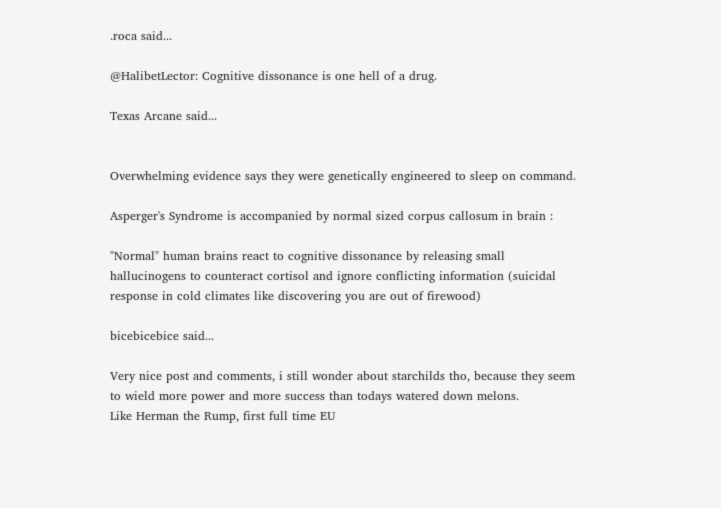.roca said...

@HalibetLector: Cognitive dissonance is one hell of a drug.

Texas Arcane said...


Overwhelming evidence says they were genetically engineered to sleep on command.

Asperger's Syndrome is accompanied by normal sized corpus callosum in brain :

"Normal" human brains react to cognitive dissonance by releasing small hallucinogens to counteract cortisol and ignore conflicting information (suicidal response in cold climates like discovering you are out of firewood)

bicebicebice said...

Very nice post and comments, i still wonder about starchilds tho, because they seem to wield more power and more success than todays watered down melons.
Like Herman the Rump, first full time EU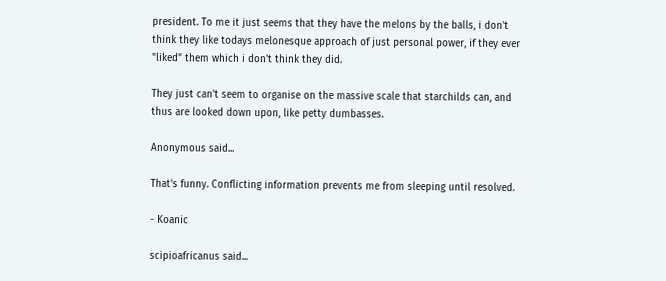president. To me it just seems that they have the melons by the balls, i don't think they like todays melonesque approach of just personal power, if they ever "liked" them which i don't think they did.

They just can't seem to organise on the massive scale that starchilds can, and thus are looked down upon, like petty dumbasses.

Anonymous said...

That's funny. Conflicting information prevents me from sleeping until resolved.

- Koanic

scipioafricanus said...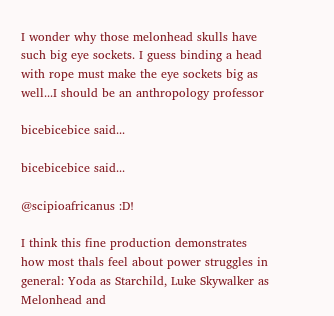I wonder why those melonhead skulls have such big eye sockets. I guess binding a head with rope must make the eye sockets big as well...I should be an anthropology professor

bicebicebice said...

bicebicebice said...

@scipioafricanus :D!

I think this fine production demonstrates how most thals feel about power struggles in general: Yoda as Starchild, Luke Skywalker as Melonhead and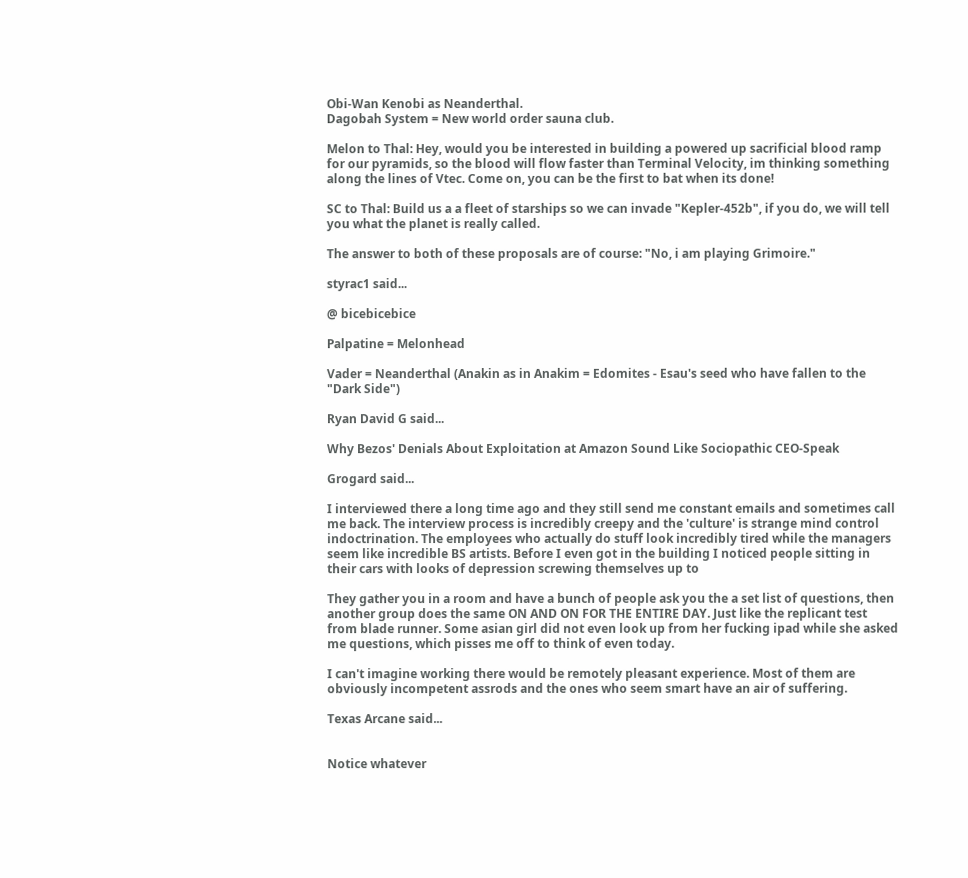Obi-Wan Kenobi as Neanderthal.
Dagobah System = New world order sauna club.

Melon to Thal: Hey, would you be interested in building a powered up sacrificial blood ramp for our pyramids, so the blood will flow faster than Terminal Velocity, im thinking something along the lines of Vtec. Come on, you can be the first to bat when its done!

SC to Thal: Build us a a fleet of starships so we can invade "Kepler-452b", if you do, we will tell you what the planet is really called.

The answer to both of these proposals are of course: "No, i am playing Grimoire."

styrac1 said...

@ bicebicebice

Palpatine = Melonhead

Vader = Neanderthal (Anakin as in Anakim = Edomites - Esau's seed who have fallen to the "Dark Side")

Ryan David G said...

Why Bezos' Denials About Exploitation at Amazon Sound Like Sociopathic CEO-Speak

Grogard said...

I interviewed there a long time ago and they still send me constant emails and sometimes call me back. The interview process is incredibly creepy and the 'culture' is strange mind control indoctrination. The employees who actually do stuff look incredibly tired while the managers seem like incredible BS artists. Before I even got in the building I noticed people sitting in their cars with looks of depression screwing themselves up to

They gather you in a room and have a bunch of people ask you the a set list of questions, then another group does the same ON AND ON FOR THE ENTIRE DAY. Just like the replicant test from blade runner. Some asian girl did not even look up from her fucking ipad while she asked me questions, which pisses me off to think of even today.

I can't imagine working there would be remotely pleasant experience. Most of them are obviously incompetent assrods and the ones who seem smart have an air of suffering.

Texas Arcane said...


Notice whatever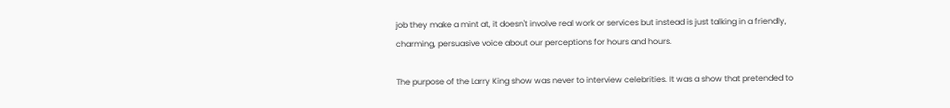job they make a mint at, it doesn't involve real work or services but instead is just talking in a friendly, charming, persuasive voice about our perceptions for hours and hours.

The purpose of the Larry King show was never to interview celebrities. It was a show that pretended to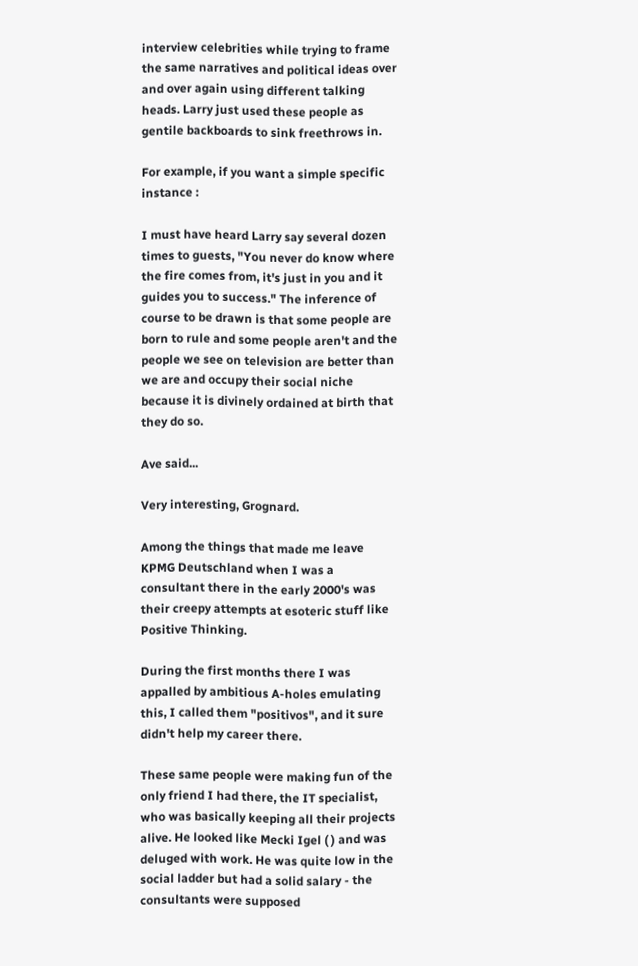interview celebrities while trying to frame the same narratives and political ideas over and over again using different talking heads. Larry just used these people as gentile backboards to sink freethrows in.

For example, if you want a simple specific instance :

I must have heard Larry say several dozen times to guests, "You never do know where the fire comes from, it's just in you and it guides you to success." The inference of course to be drawn is that some people are born to rule and some people aren't and the people we see on television are better than we are and occupy their social niche because it is divinely ordained at birth that they do so.

Ave said...

Very interesting, Grognard.

Among the things that made me leave KPMG Deutschland when I was a consultant there in the early 2000's was their creepy attempts at esoteric stuff like Positive Thinking.

During the first months there I was appalled by ambitious A-holes emulating this, I called them "positivos", and it sure didn't help my career there.

These same people were making fun of the only friend I had there, the IT specialist, who was basically keeping all their projects alive. He looked like Mecki Igel ( ) and was deluged with work. He was quite low in the social ladder but had a solid salary - the consultants were supposed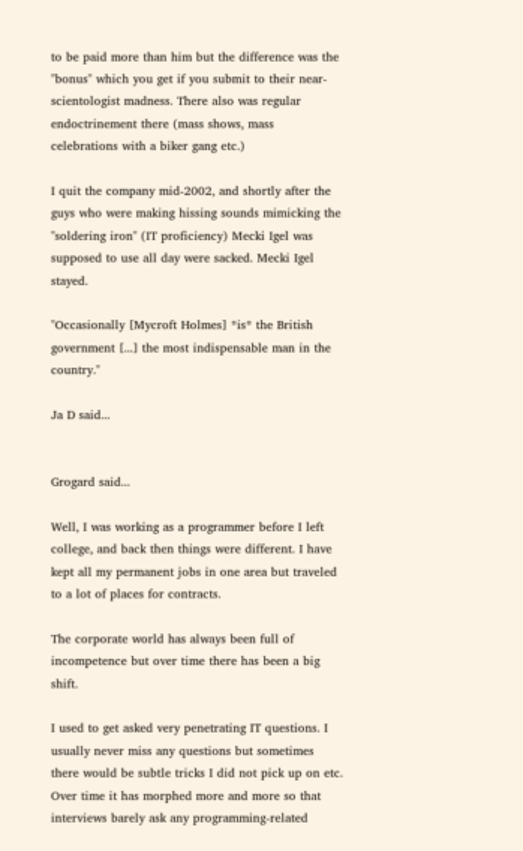to be paid more than him but the difference was the "bonus" which you get if you submit to their near-scientologist madness. There also was regular endoctrinement there (mass shows, mass celebrations with a biker gang etc.)

I quit the company mid-2002, and shortly after the guys who were making hissing sounds mimicking the "soldering iron" (IT proficiency) Mecki Igel was supposed to use all day were sacked. Mecki Igel stayed.

"Occasionally [Mycroft Holmes] *is* the British government [...] the most indispensable man in the country."

Ja D said...


Grogard said...

Well, I was working as a programmer before I left college, and back then things were different. I have kept all my permanent jobs in one area but traveled to a lot of places for contracts.

The corporate world has always been full of incompetence but over time there has been a big shift.

I used to get asked very penetrating IT questions. I usually never miss any questions but sometimes there would be subtle tricks I did not pick up on etc. Over time it has morphed more and more so that interviews barely ask any programming-related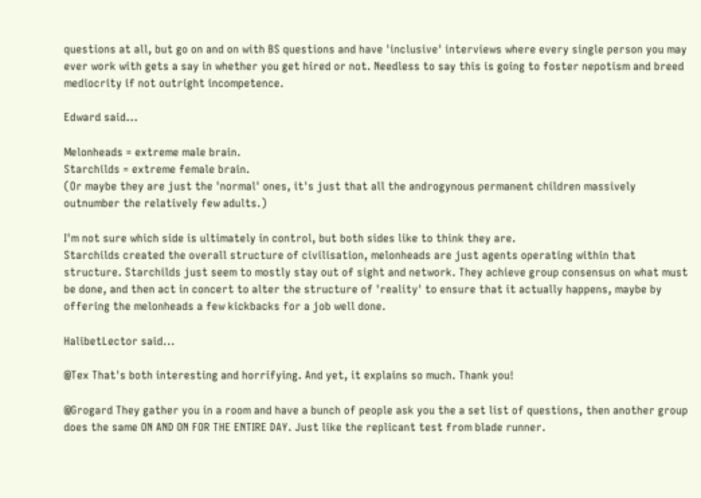questions at all, but go on and on with BS questions and have 'inclusive' interviews where every single person you may ever work with gets a say in whether you get hired or not. Needless to say this is going to foster nepotism and breed mediocrity if not outright incompetence.

Edward said...

Melonheads = extreme male brain.
Starchilds = extreme female brain.
(Or maybe they are just the 'normal' ones, it's just that all the androgynous permanent children massively outnumber the relatively few adults.)

I'm not sure which side is ultimately in control, but both sides like to think they are.
Starchilds created the overall structure of civilisation, melonheads are just agents operating within that structure. Starchilds just seem to mostly stay out of sight and network. They achieve group consensus on what must be done, and then act in concert to alter the structure of 'reality' to ensure that it actually happens, maybe by offering the melonheads a few kickbacks for a job well done.

HalibetLector said...

@Tex That's both interesting and horrifying. And yet, it explains so much. Thank you!

@Grogard They gather you in a room and have a bunch of people ask you the a set list of questions, then another group does the same ON AND ON FOR THE ENTIRE DAY. Just like the replicant test from blade runner.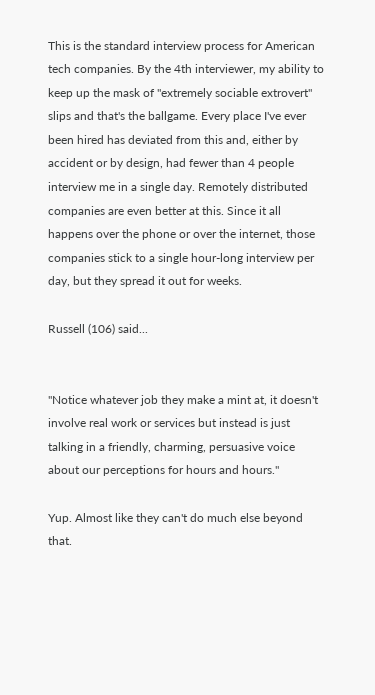This is the standard interview process for American tech companies. By the 4th interviewer, my ability to keep up the mask of "extremely sociable extrovert" slips and that's the ballgame. Every place I've ever been hired has deviated from this and, either by accident or by design, had fewer than 4 people interview me in a single day. Remotely distributed companies are even better at this. Since it all happens over the phone or over the internet, those companies stick to a single hour-long interview per day, but they spread it out for weeks.

Russell (106) said...


"Notice whatever job they make a mint at, it doesn't involve real work or services but instead is just talking in a friendly, charming, persuasive voice about our perceptions for hours and hours."

Yup. Almost like they can't do much else beyond that.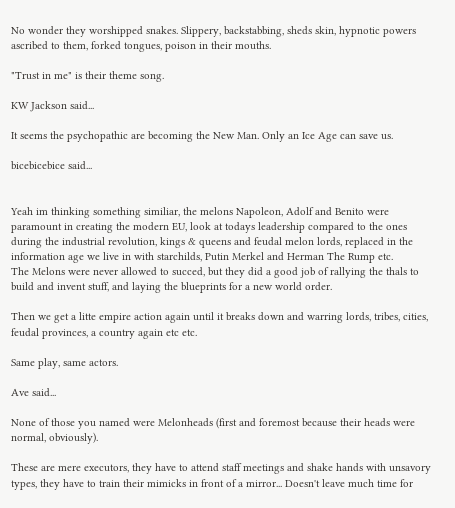No wonder they worshipped snakes. Slippery, backstabbing, sheds skin, hypnotic powers ascribed to them, forked tongues, poison in their mouths.

"Trust in me" is their theme song.

KW Jackson said...

It seems the psychopathic are becoming the New Man. Only an Ice Age can save us.

bicebicebice said...


Yeah im thinking something similiar, the melons Napoleon, Adolf and Benito were paramount in creating the modern EU, look at todays leadership compared to the ones during the industrial revolution, kings & queens and feudal melon lords, replaced in the information age we live in with starchilds, Putin Merkel and Herman The Rump etc.
The Melons were never allowed to succed, but they did a good job of rallying the thals to build and invent stuff, and laying the blueprints for a new world order.

Then we get a litte empire action again until it breaks down and warring lords, tribes, cities, feudal provinces, a country again etc etc.

Same play, same actors.

Ave said...

None of those you named were Melonheads (first and foremost because their heads were normal, obviously).

These are mere executors, they have to attend staff meetings and shake hands with unsavory types, they have to train their mimicks in front of a mirror... Doesn't leave much time for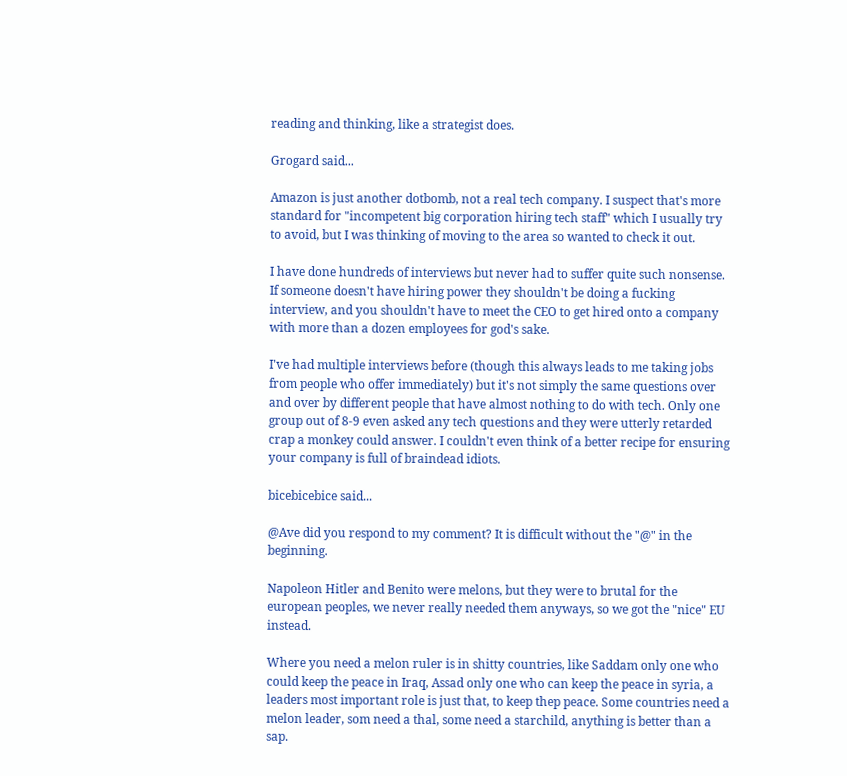reading and thinking, like a strategist does.

Grogard said...

Amazon is just another dotbomb, not a real tech company. I suspect that's more standard for "incompetent big corporation hiring tech staff" which I usually try to avoid, but I was thinking of moving to the area so wanted to check it out.

I have done hundreds of interviews but never had to suffer quite such nonsense. If someone doesn't have hiring power they shouldn't be doing a fucking interview, and you shouldn't have to meet the CEO to get hired onto a company with more than a dozen employees for god's sake.

I've had multiple interviews before (though this always leads to me taking jobs from people who offer immediately) but it's not simply the same questions over and over by different people that have almost nothing to do with tech. Only one group out of 8-9 even asked any tech questions and they were utterly retarded crap a monkey could answer. I couldn't even think of a better recipe for ensuring your company is full of braindead idiots.

bicebicebice said...

@Ave did you respond to my comment? It is difficult without the "@" in the beginning.

Napoleon Hitler and Benito were melons, but they were to brutal for the european peoples, we never really needed them anyways, so we got the "nice" EU instead.

Where you need a melon ruler is in shitty countries, like Saddam only one who could keep the peace in Iraq, Assad only one who can keep the peace in syria, a leaders most important role is just that, to keep thep peace. Some countries need a melon leader, som need a thal, some need a starchild, anything is better than a sap.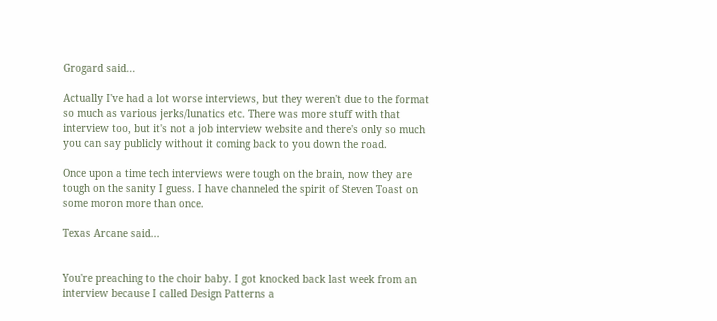Grogard said...

Actually I've had a lot worse interviews, but they weren't due to the format so much as various jerks/lunatics etc. There was more stuff with that interview too, but it's not a job interview website and there's only so much you can say publicly without it coming back to you down the road.

Once upon a time tech interviews were tough on the brain, now they are tough on the sanity I guess. I have channeled the spirit of Steven Toast on some moron more than once.

Texas Arcane said...


You're preaching to the choir baby. I got knocked back last week from an interview because I called Design Patterns a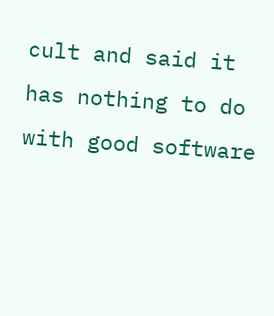cult and said it has nothing to do with good software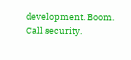development. Boom. Call security.